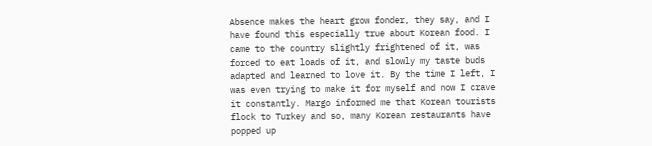Absence makes the heart grow fonder, they say, and I have found this especially true about Korean food. I came to the country slightly frightened of it, was forced to eat loads of it, and slowly my taste buds adapted and learned to love it. By the time I left, I was even trying to make it for myself and now I crave it constantly. Margo informed me that Korean tourists flock to Turkey and so, many Korean restaurants have popped up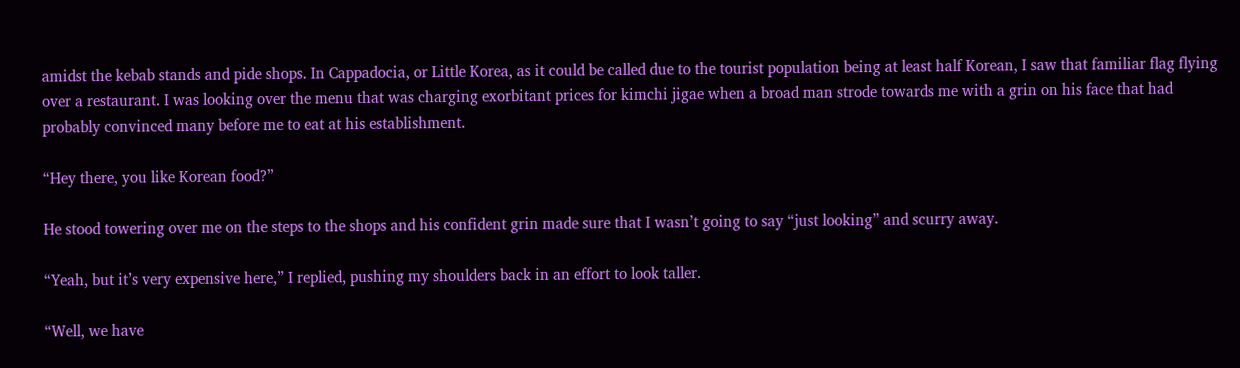amidst the kebab stands and pide shops. In Cappadocia, or Little Korea, as it could be called due to the tourist population being at least half Korean, I saw that familiar flag flying over a restaurant. I was looking over the menu that was charging exorbitant prices for kimchi jigae when a broad man strode towards me with a grin on his face that had probably convinced many before me to eat at his establishment.

“Hey there, you like Korean food?”

He stood towering over me on the steps to the shops and his confident grin made sure that I wasn’t going to say “just looking” and scurry away.

“Yeah, but it’s very expensive here,” I replied, pushing my shoulders back in an effort to look taller.

“Well, we have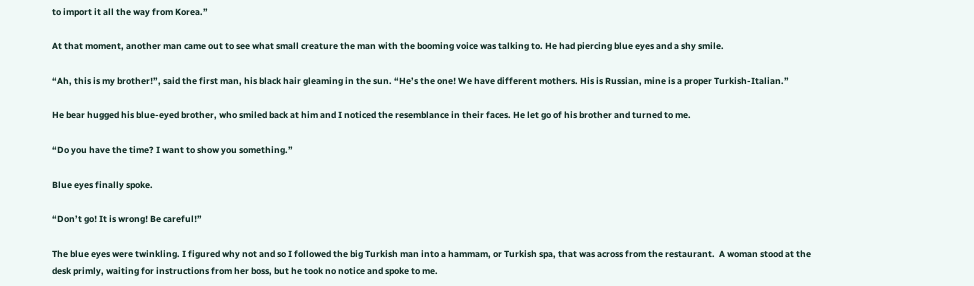to import it all the way from Korea.”

At that moment, another man came out to see what small creature the man with the booming voice was talking to. He had piercing blue eyes and a shy smile.

“Ah, this is my brother!”, said the first man, his black hair gleaming in the sun. “He’s the one! We have different mothers. His is Russian, mine is a proper Turkish-Italian.”

He bear hugged his blue-eyed brother, who smiled back at him and I noticed the resemblance in their faces. He let go of his brother and turned to me.

“Do you have the time? I want to show you something.”

Blue eyes finally spoke.

“Don’t go! It is wrong! Be careful!”

The blue eyes were twinkling. I figured why not and so I followed the big Turkish man into a hammam, or Turkish spa, that was across from the restaurant.  A woman stood at the desk primly, waiting for instructions from her boss, but he took no notice and spoke to me.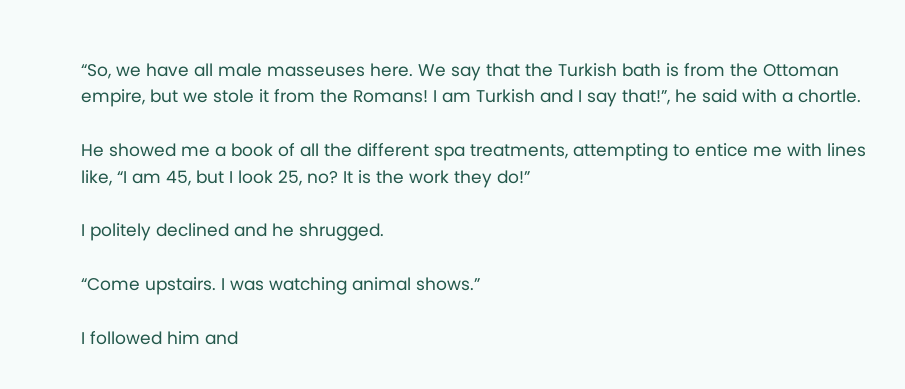“So, we have all male masseuses here. We say that the Turkish bath is from the Ottoman empire, but we stole it from the Romans! I am Turkish and I say that!”, he said with a chortle.

He showed me a book of all the different spa treatments, attempting to entice me with lines like, “I am 45, but I look 25, no? It is the work they do!”

I politely declined and he shrugged.

“Come upstairs. I was watching animal shows.”

I followed him and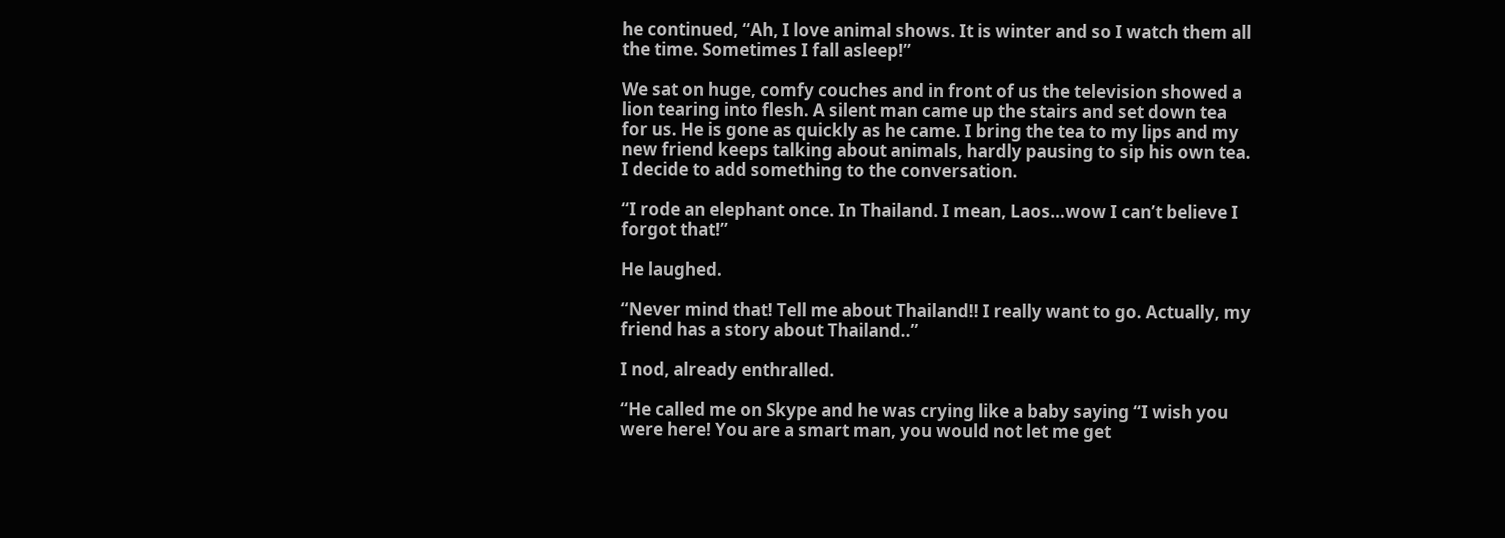he continued, “Ah, I love animal shows. It is winter and so I watch them all the time. Sometimes I fall asleep!”

We sat on huge, comfy couches and in front of us the television showed a lion tearing into flesh. A silent man came up the stairs and set down tea for us. He is gone as quickly as he came. I bring the tea to my lips and my new friend keeps talking about animals, hardly pausing to sip his own tea. I decide to add something to the conversation.

“I rode an elephant once. In Thailand. I mean, Laos…wow I can’t believe I forgot that!”

He laughed.

“Never mind that! Tell me about Thailand!! I really want to go. Actually, my friend has a story about Thailand..”

I nod, already enthralled.

“He called me on Skype and he was crying like a baby saying “I wish you were here! You are a smart man, you would not let me get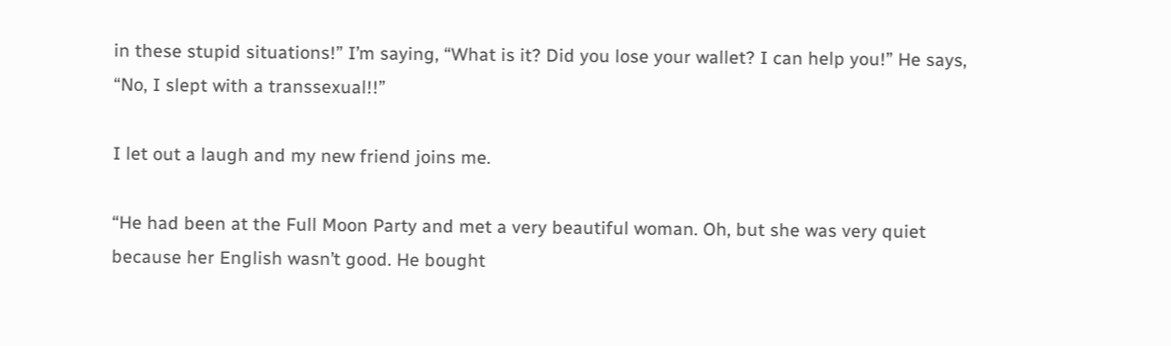in these stupid situations!” I’m saying, “What is it? Did you lose your wallet? I can help you!” He says, “No, I slept with a transsexual!!”

I let out a laugh and my new friend joins me.

“He had been at the Full Moon Party and met a very beautiful woman. Oh, but she was very quiet because her English wasn’t good. He bought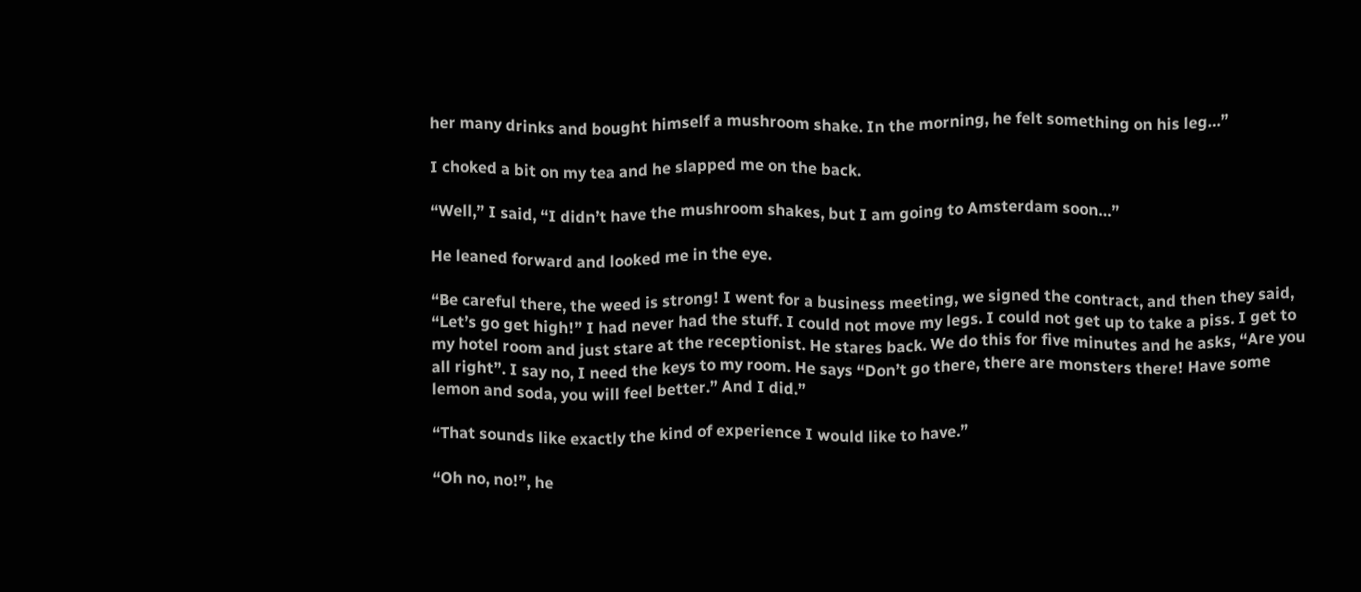her many drinks and bought himself a mushroom shake. In the morning, he felt something on his leg…”

I choked a bit on my tea and he slapped me on the back.

“Well,” I said, “I didn’t have the mushroom shakes, but I am going to Amsterdam soon…”

He leaned forward and looked me in the eye.

“Be careful there, the weed is strong! I went for a business meeting, we signed the contract, and then they said, “Let’s go get high!” I had never had the stuff. I could not move my legs. I could not get up to take a piss. I get to my hotel room and just stare at the receptionist. He stares back. We do this for five minutes and he asks, “Are you all right”. I say no, I need the keys to my room. He says “Don’t go there, there are monsters there! Have some lemon and soda, you will feel better.” And I did.”

“That sounds like exactly the kind of experience I would like to have.”

“Oh no, no!”, he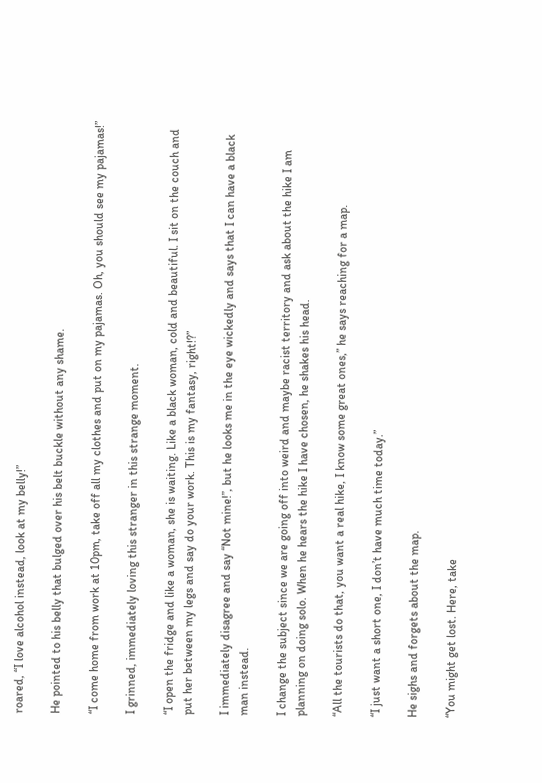roared, “I love alcohol instead, look at my belly!”

He pointed to his belly that bulged over his belt buckle without any shame.

“I come home from work at 10pm, take off all my clothes and put on my pajamas. Oh, you should see my pajamas!”

I grinned, immediately loving this stranger in this strange moment.

“I open the fridge and like a woman, she is waiting. Like a black woman, cold and beautiful. I sit on the couch and put her between my legs and say do your work. This is my fantasy, right!?”

I immediately disagree and say “Not mine!”, but he looks me in the eye wickedly and says that I can have a black man instead.

I change the subject since we are going off into weird and maybe racist territory and ask about the hike I am planning on doing solo. When he hears the hike I have chosen, he shakes his head.

“All the tourists do that, you want a real hike, I know some great ones,” he says reaching for a map.

“I just want a short one, I don’t have much time today.”

He sighs and forgets about the map.

“You might get lost. Here, take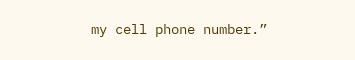my cell phone number.”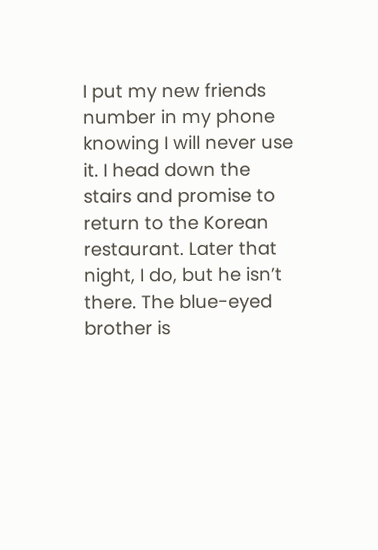I put my new friends number in my phone knowing I will never use it. I head down the stairs and promise to return to the Korean restaurant. Later that night, I do, but he isn’t there. The blue-eyed brother is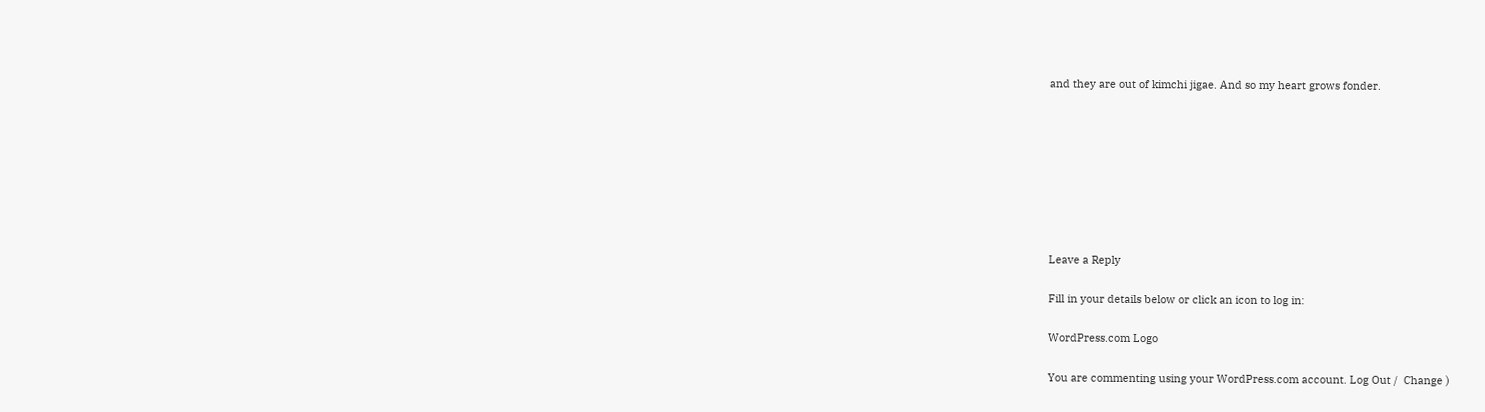and they are out of kimchi jigae. And so my heart grows fonder.








Leave a Reply

Fill in your details below or click an icon to log in:

WordPress.com Logo

You are commenting using your WordPress.com account. Log Out /  Change )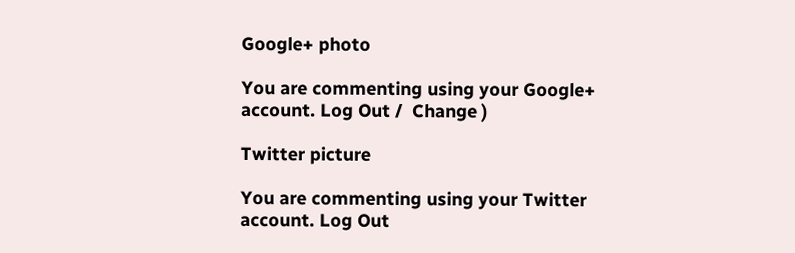Google+ photo

You are commenting using your Google+ account. Log Out /  Change )

Twitter picture

You are commenting using your Twitter account. Log Out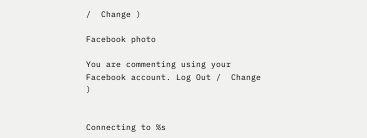/  Change )

Facebook photo

You are commenting using your Facebook account. Log Out /  Change )


Connecting to %s